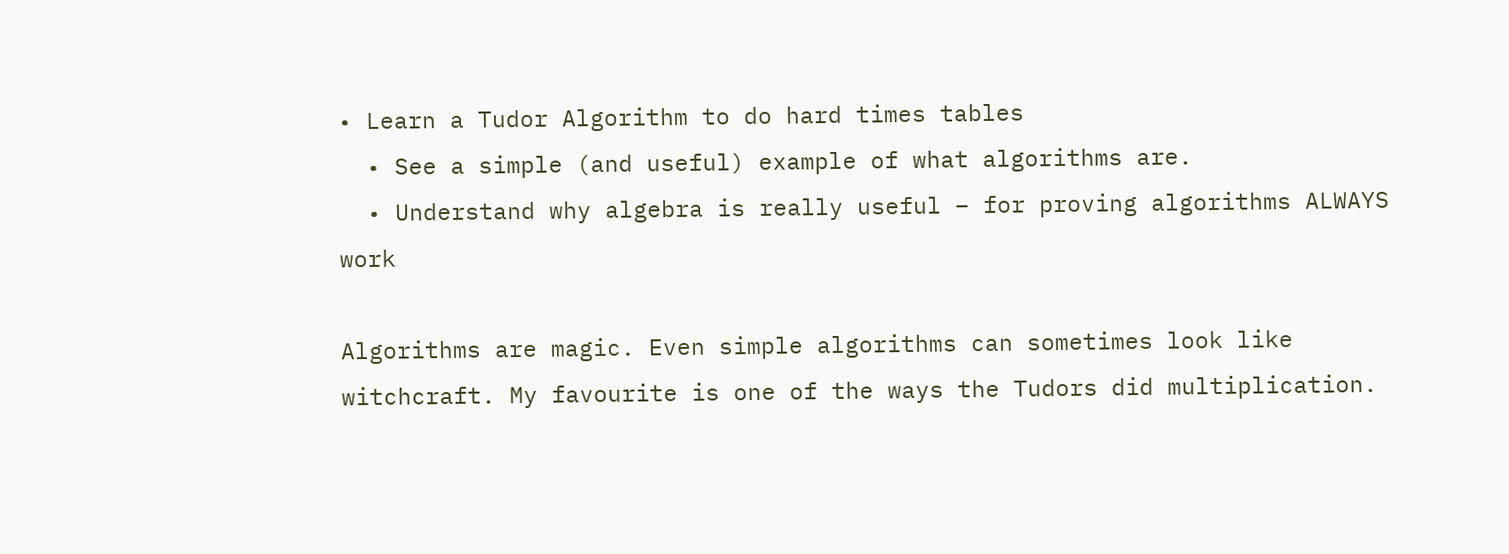• Learn a Tudor Algorithm to do hard times tables
  • See a simple (and useful) example of what algorithms are.
  • Understand why algebra is really useful – for proving algorithms ALWAYS work

Algorithms are magic. Even simple algorithms can sometimes look like witchcraft. My favourite is one of the ways the Tudors did multiplication.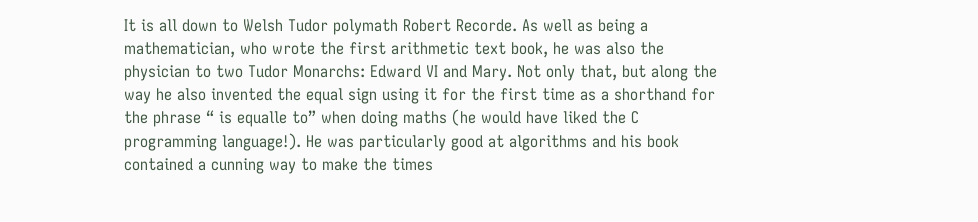It is all down to Welsh Tudor polymath Robert Recorde. As well as being a mathematician, who wrote the first arithmetic text book, he was also the physician to two Tudor Monarchs: Edward VI and Mary. Not only that, but along the way he also invented the equal sign using it for the first time as a shorthand for the phrase “ is equalle to” when doing maths (he would have liked the C programming language!). He was particularly good at algorithms and his book contained a cunning way to make the times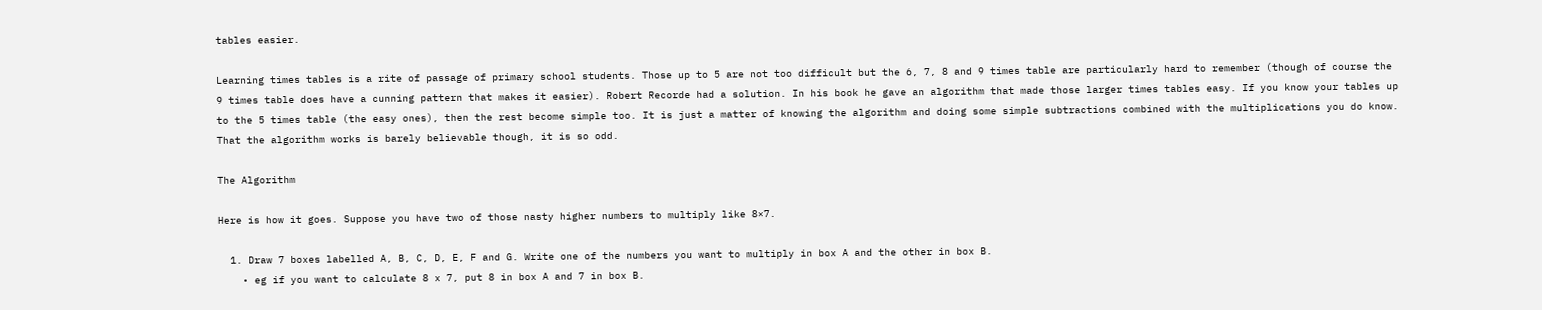tables easier.

Learning times tables is a rite of passage of primary school students. Those up to 5 are not too difficult but the 6, 7, 8 and 9 times table are particularly hard to remember (though of course the 9 times table does have a cunning pattern that makes it easier). Robert Recorde had a solution. In his book he gave an algorithm that made those larger times tables easy. If you know your tables up to the 5 times table (the easy ones), then the rest become simple too. It is just a matter of knowing the algorithm and doing some simple subtractions combined with the multiplications you do know. That the algorithm works is barely believable though, it is so odd.

The Algorithm

Here is how it goes. Suppose you have two of those nasty higher numbers to multiply like 8×7.

  1. Draw 7 boxes labelled A, B, C, D, E, F and G. Write one of the numbers you want to multiply in box A and the other in box B.
    • eg if you want to calculate 8 x 7, put 8 in box A and 7 in box B.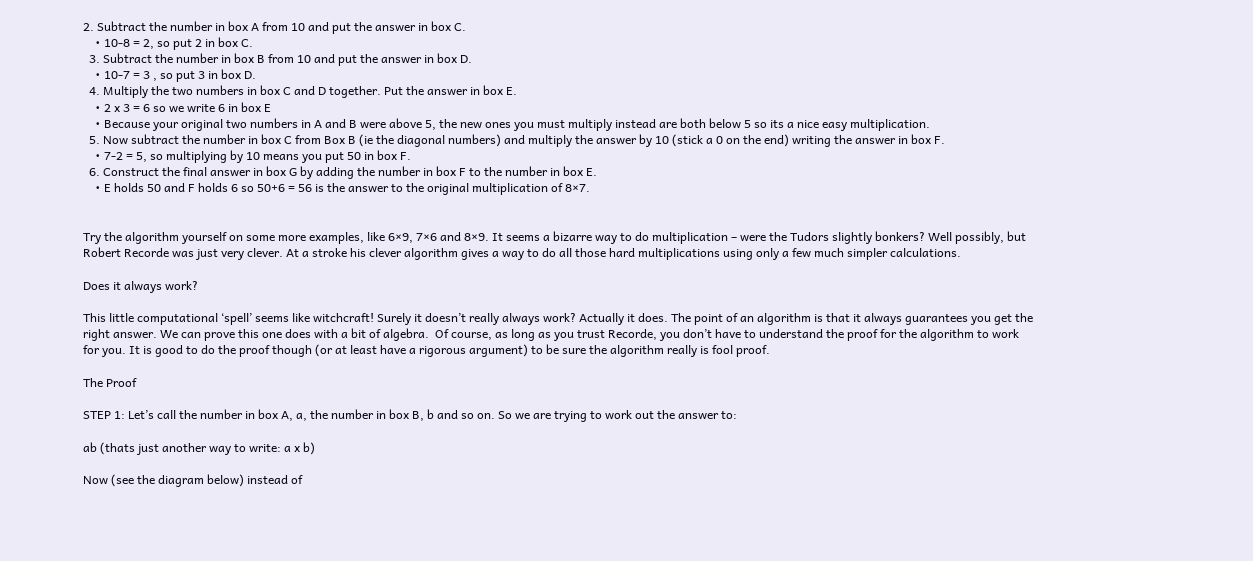2. Subtract the number in box A from 10 and put the answer in box C.
    • 10-8 = 2, so put 2 in box C.
  3. Subtract the number in box B from 10 and put the answer in box D.
    • 10-7 = 3 , so put 3 in box D.
  4. Multiply the two numbers in box C and D together. Put the answer in box E.
    • 2 x 3 = 6 so we write 6 in box E
    • Because your original two numbers in A and B were above 5, the new ones you must multiply instead are both below 5 so its a nice easy multiplication.
  5. Now subtract the number in box C from Box B (ie the diagonal numbers) and multiply the answer by 10 (stick a 0 on the end) writing the answer in box F.
    • 7-2 = 5, so multiplying by 10 means you put 50 in box F.
  6. Construct the final answer in box G by adding the number in box F to the number in box E.
    • E holds 50 and F holds 6 so 50+6 = 56 is the answer to the original multiplication of 8×7.


Try the algorithm yourself on some more examples, like 6×9, 7×6 and 8×9. It seems a bizarre way to do multiplication – were the Tudors slightly bonkers? Well possibly, but Robert Recorde was just very clever. At a stroke his clever algorithm gives a way to do all those hard multiplications using only a few much simpler calculations.

Does it always work?

This little computational ‘spell’ seems like witchcraft! Surely it doesn’t really always work? Actually it does. The point of an algorithm is that it always guarantees you get the right answer. We can prove this one does with a bit of algebra.  Of course, as long as you trust Recorde, you don’t have to understand the proof for the algorithm to work for you. It is good to do the proof though (or at least have a rigorous argument) to be sure the algorithm really is fool proof.

The Proof

STEP 1: Let’s call the number in box A, a, the number in box B, b and so on. So we are trying to work out the answer to:

ab (thats just another way to write: a x b)

Now (see the diagram below) instead of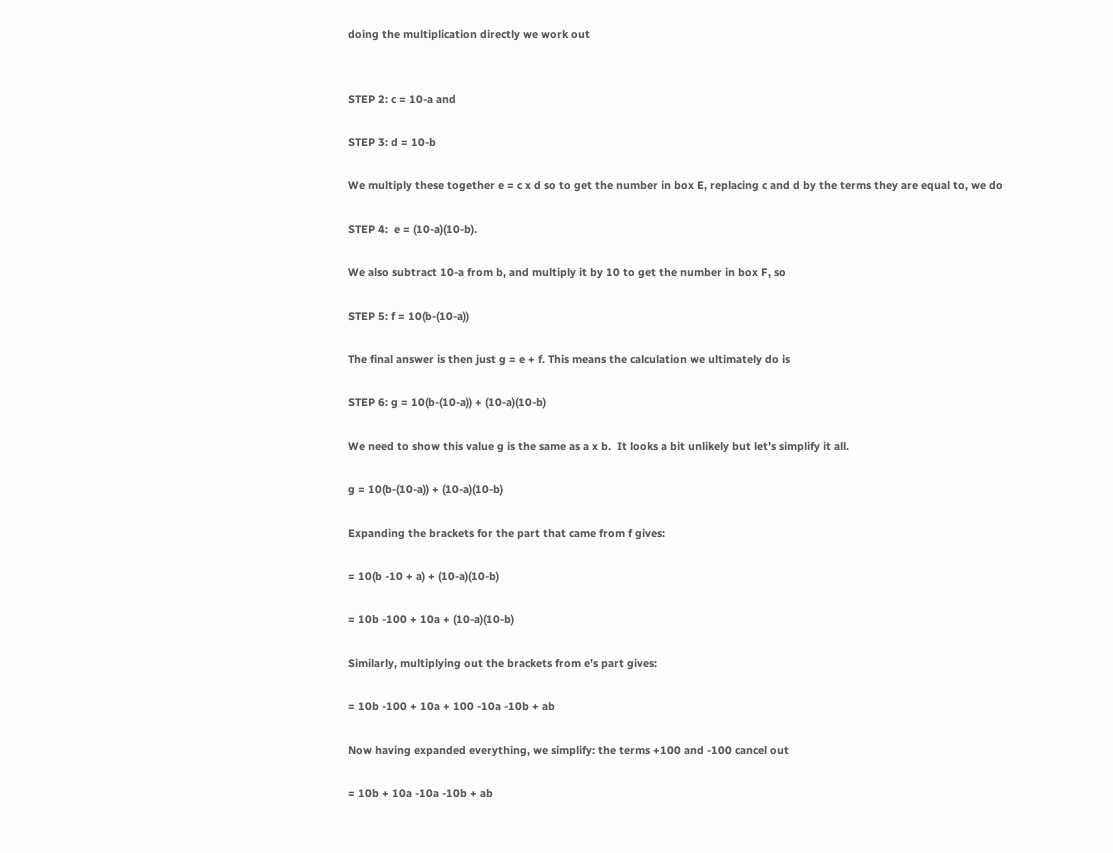doing the multiplication directly we work out


STEP 2: c = 10-a and

STEP 3: d = 10-b

We multiply these together e = c x d so to get the number in box E, replacing c and d by the terms they are equal to, we do

STEP 4:  e = (10-a)(10-b).

We also subtract 10-a from b, and multiply it by 10 to get the number in box F, so

STEP 5: f = 10(b-(10-a))

The final answer is then just g = e + f. This means the calculation we ultimately do is

STEP 6: g = 10(b-(10-a)) + (10-a)(10-b)

We need to show this value g is the same as a x b.  It looks a bit unlikely but let’s simplify it all.

g = 10(b-(10-a)) + (10-a)(10-b)

Expanding the brackets for the part that came from f gives:

= 10(b -10 + a) + (10-a)(10-b)

= 10b -100 + 10a + (10-a)(10-b)

Similarly, multiplying out the brackets from e’s part gives:

= 10b -100 + 10a + 100 -10a -10b + ab

Now having expanded everything, we simplify: the terms +100 and -100 cancel out

= 10b + 10a -10a -10b + ab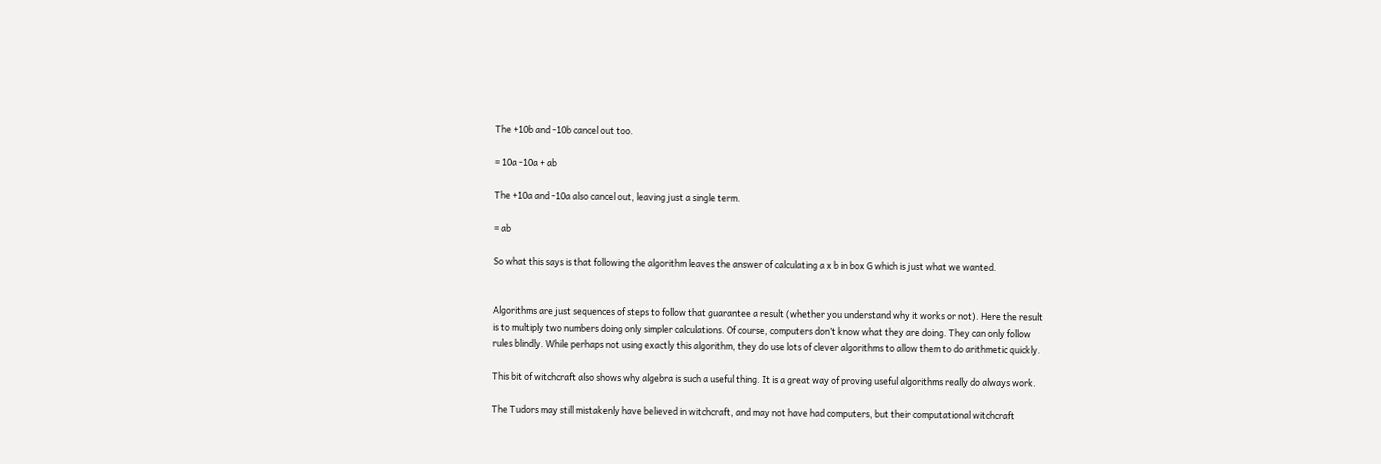The +10b and -10b cancel out too.

= 10a -10a + ab

The +10a and -10a also cancel out, leaving just a single term.

= ab

So what this says is that following the algorithm leaves the answer of calculating a x b in box G which is just what we wanted.


Algorithms are just sequences of steps to follow that guarantee a result (whether you understand why it works or not). Here the result is to multiply two numbers doing only simpler calculations. Of course, computers don’t know what they are doing. They can only follow rules blindly. While perhaps not using exactly this algorithm, they do use lots of clever algorithms to allow them to do arithmetic quickly.

This bit of witchcraft also shows why algebra is such a useful thing. It is a great way of proving useful algorithms really do always work.

The Tudors may still mistakenly have believed in witchcraft, and may not have had computers, but their computational witchcraft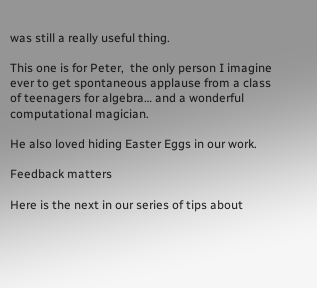was still a really useful thing.

This one is for Peter,  the only person I imagine ever to get spontaneous applause from a class of teenagers for algebra… and a wonderful computational magician.

He also loved hiding Easter Eggs in our work.

Feedback matters

Here is the next in our series of tips about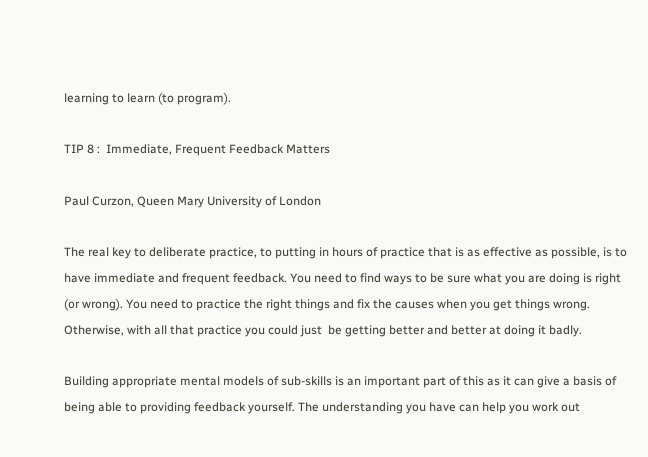learning to learn (to program).

TIP 8 :  Immediate, Frequent Feedback Matters

Paul Curzon, Queen Mary University of London

The real key to deliberate practice, to putting in hours of practice that is as effective as possible, is to have immediate and frequent feedback. You need to find ways to be sure what you are doing is right (or wrong). You need to practice the right things and fix the causes when you get things wrong. Otherwise, with all that practice you could just  be getting better and better at doing it badly.

Building appropriate mental models of sub-skills is an important part of this as it can give a basis of being able to providing feedback yourself. The understanding you have can help you work out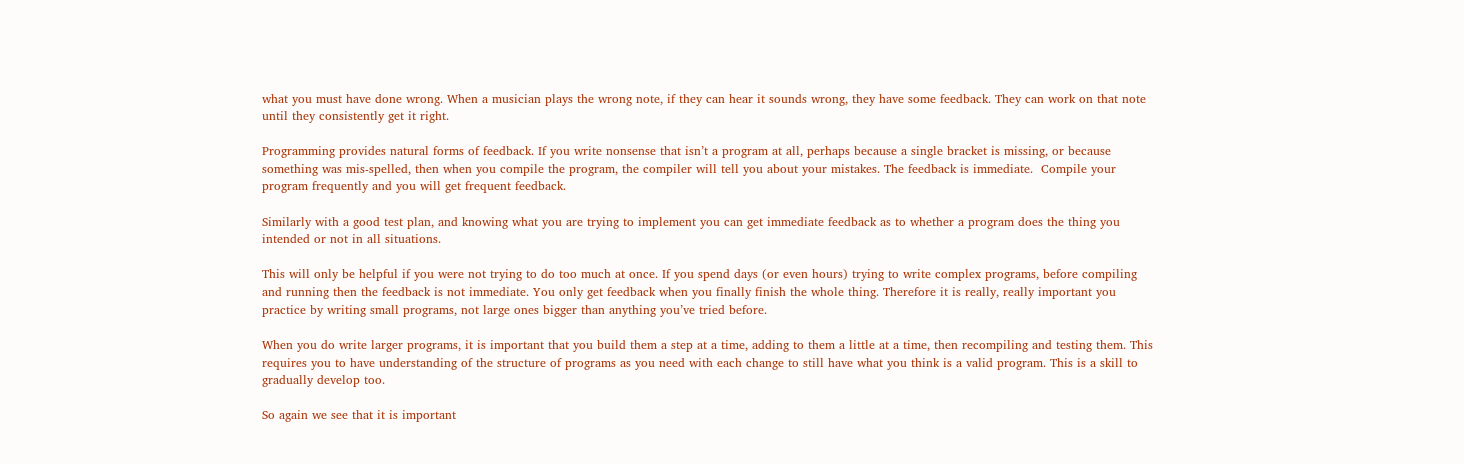what you must have done wrong. When a musician plays the wrong note, if they can hear it sounds wrong, they have some feedback. They can work on that note until they consistently get it right.

Programming provides natural forms of feedback. If you write nonsense that isn’t a program at all, perhaps because a single bracket is missing, or because something was mis-spelled, then when you compile the program, the compiler will tell you about your mistakes. The feedback is immediate.  Compile your program frequently and you will get frequent feedback.

Similarly with a good test plan, and knowing what you are trying to implement you can get immediate feedback as to whether a program does the thing you intended or not in all situations.

This will only be helpful if you were not trying to do too much at once. If you spend days (or even hours) trying to write complex programs, before compiling and running then the feedback is not immediate. You only get feedback when you finally finish the whole thing. Therefore it is really, really important you practice by writing small programs, not large ones bigger than anything you’ve tried before.

When you do write larger programs, it is important that you build them a step at a time, adding to them a little at a time, then recompiling and testing them. This requires you to have understanding of the structure of programs as you need with each change to still have what you think is a valid program. This is a skill to gradually develop too.

So again we see that it is important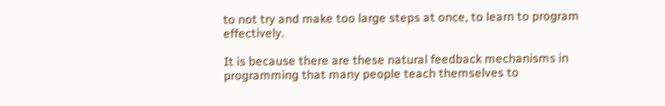to not try and make too large steps at once, to learn to program effectively.

It is because there are these natural feedback mechanisms in programming that many people teach themselves to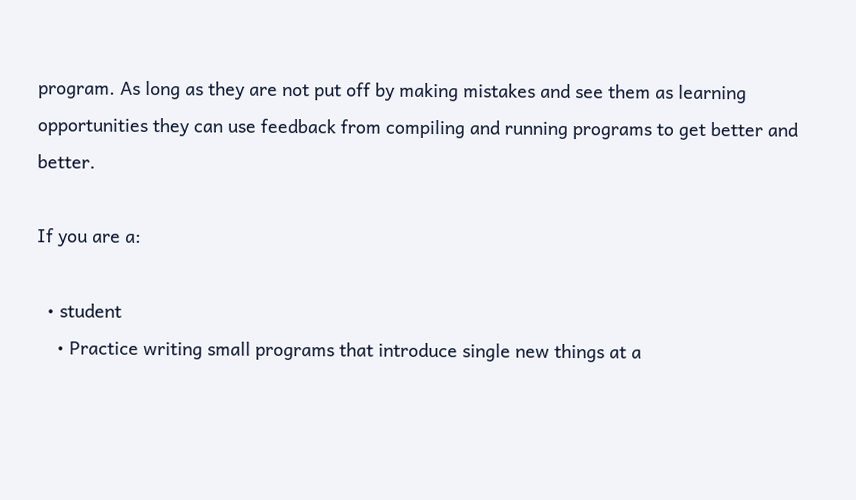program. As long as they are not put off by making mistakes and see them as learning opportunities they can use feedback from compiling and running programs to get better and better.

If you are a:

  • student
    • Practice writing small programs that introduce single new things at a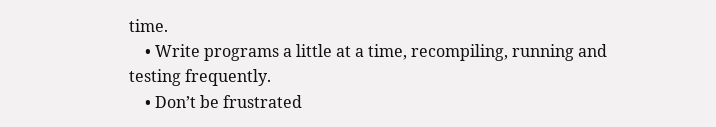time.
    • Write programs a little at a time, recompiling, running and testing frequently.
    • Don’t be frustrated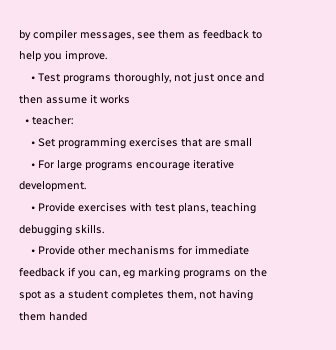by compiler messages, see them as feedback to help you improve.
    • Test programs thoroughly, not just once and then assume it works
  • teacher:
    • Set programming exercises that are small
    • For large programs encourage iterative development.
    • Provide exercises with test plans, teaching debugging skills.
    • Provide other mechanisms for immediate feedback if you can, eg marking programs on the spot as a student completes them, not having them handed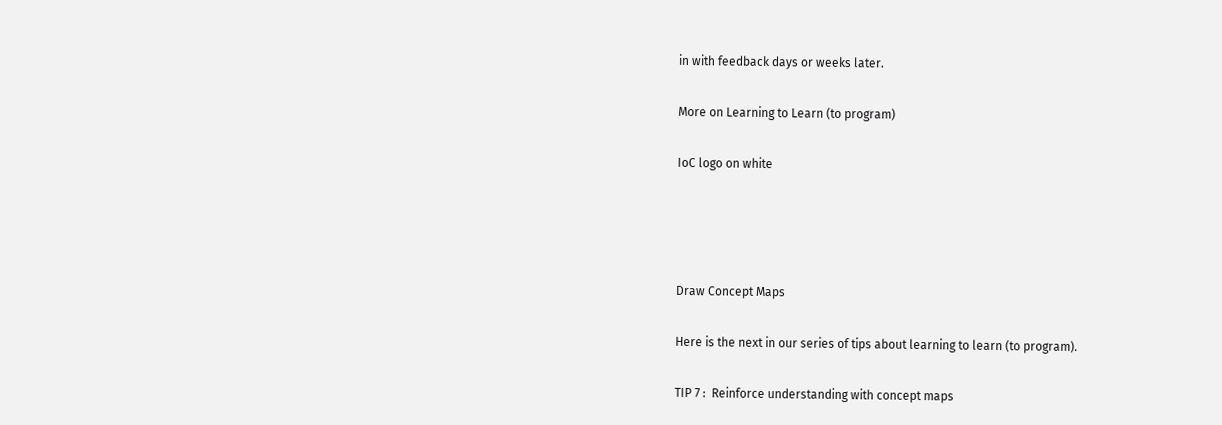in with feedback days or weeks later.

More on Learning to Learn (to program)

IoC logo on white




Draw Concept Maps

Here is the next in our series of tips about learning to learn (to program).

TIP 7 :  Reinforce understanding with concept maps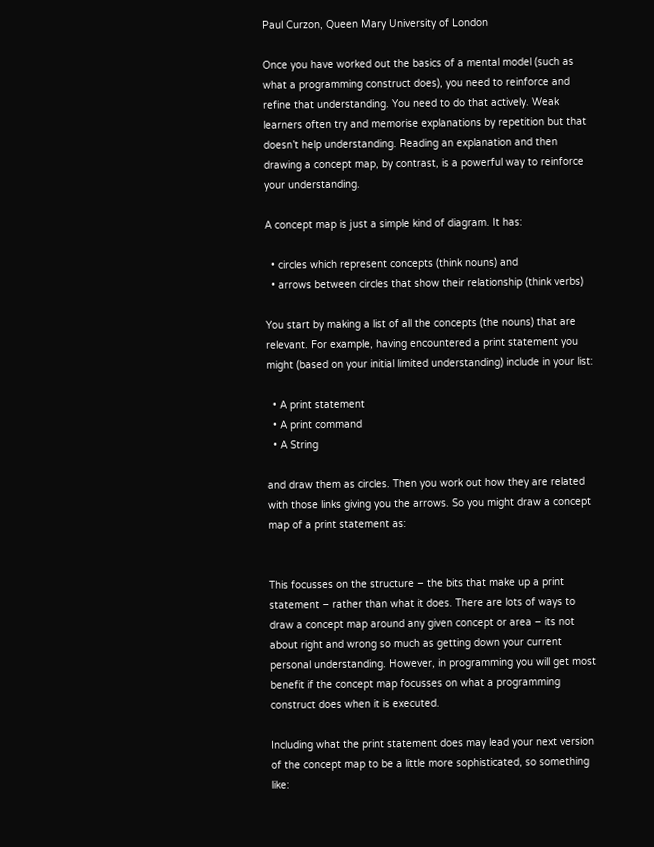Paul Curzon, Queen Mary University of London

Once you have worked out the basics of a mental model (such as what a programming construct does), you need to reinforce and refine that understanding. You need to do that actively. Weak learners often try and memorise explanations by repetition but that doesn’t help understanding. Reading an explanation and then drawing a concept map, by contrast, is a powerful way to reinforce your understanding.

A concept map is just a simple kind of diagram. It has:

  • circles which represent concepts (think nouns) and
  • arrows between circles that show their relationship (think verbs)

You start by making a list of all the concepts (the nouns) that are relevant. For example, having encountered a print statement you might (based on your initial limited understanding) include in your list:

  • A print statement
  • A print command
  • A String

and draw them as circles. Then you work out how they are related with those links giving you the arrows. So you might draw a concept map of a print statement as:


This focusses on the structure – the bits that make up a print statement – rather than what it does. There are lots of ways to draw a concept map around any given concept or area – its not about right and wrong so much as getting down your current personal understanding. However, in programming you will get most benefit if the concept map focusses on what a programming construct does when it is executed.

Including what the print statement does may lead your next version of the concept map to be a little more sophisticated, so something like: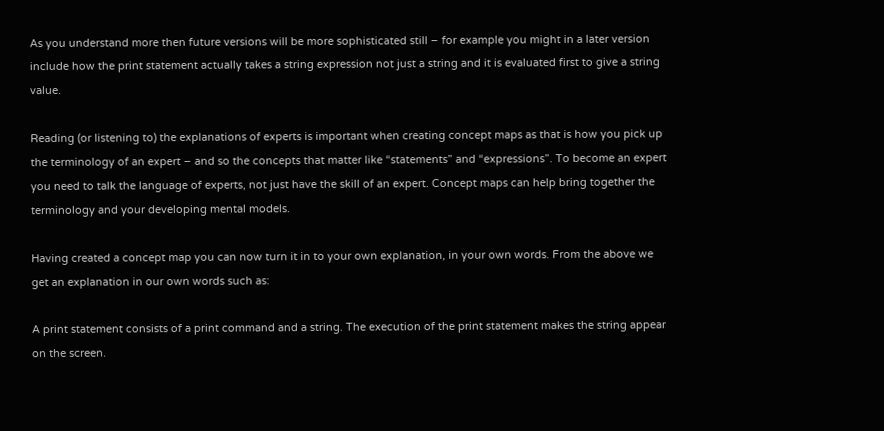As you understand more then future versions will be more sophisticated still – for example you might in a later version include how the print statement actually takes a string expression not just a string and it is evaluated first to give a string value.

Reading (or listening to) the explanations of experts is important when creating concept maps as that is how you pick up the terminology of an expert – and so the concepts that matter like “statements” and “expressions”. To become an expert you need to talk the language of experts, not just have the skill of an expert. Concept maps can help bring together the terminology and your developing mental models.

Having created a concept map you can now turn it in to your own explanation, in your own words. From the above we get an explanation in our own words such as:

A print statement consists of a print command and a string. The execution of the print statement makes the string appear on the screen.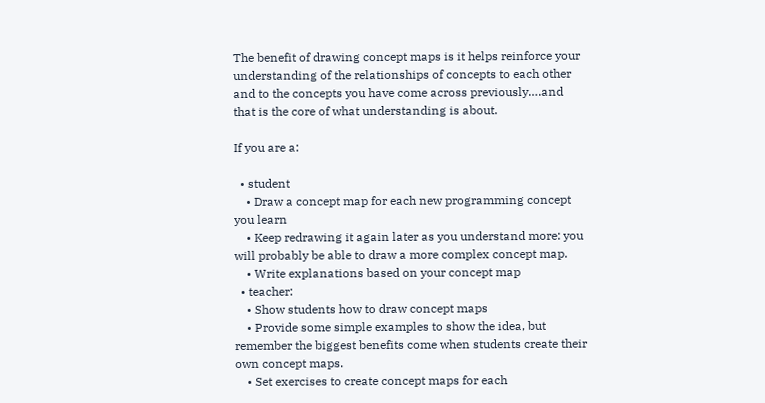The benefit of drawing concept maps is it helps reinforce your understanding of the relationships of concepts to each other and to the concepts you have come across previously….and that is the core of what understanding is about.

If you are a:

  • student
    • Draw a concept map for each new programming concept you learn
    • Keep redrawing it again later as you understand more: you will probably be able to draw a more complex concept map.
    • Write explanations based on your concept map
  • teacher:
    • Show students how to draw concept maps
    • Provide some simple examples to show the idea, but remember the biggest benefits come when students create their own concept maps.
    • Set exercises to create concept maps for each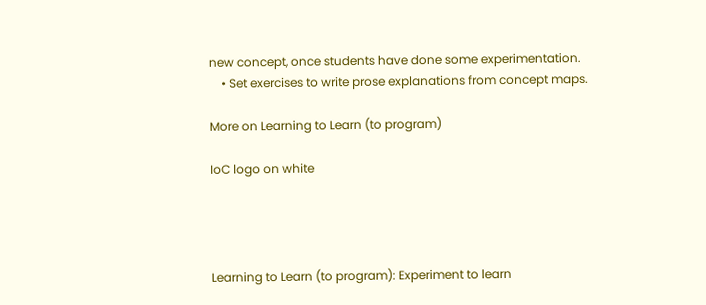new concept, once students have done some experimentation.
    • Set exercises to write prose explanations from concept maps.

More on Learning to Learn (to program)

IoC logo on white




Learning to Learn (to program): Experiment to learn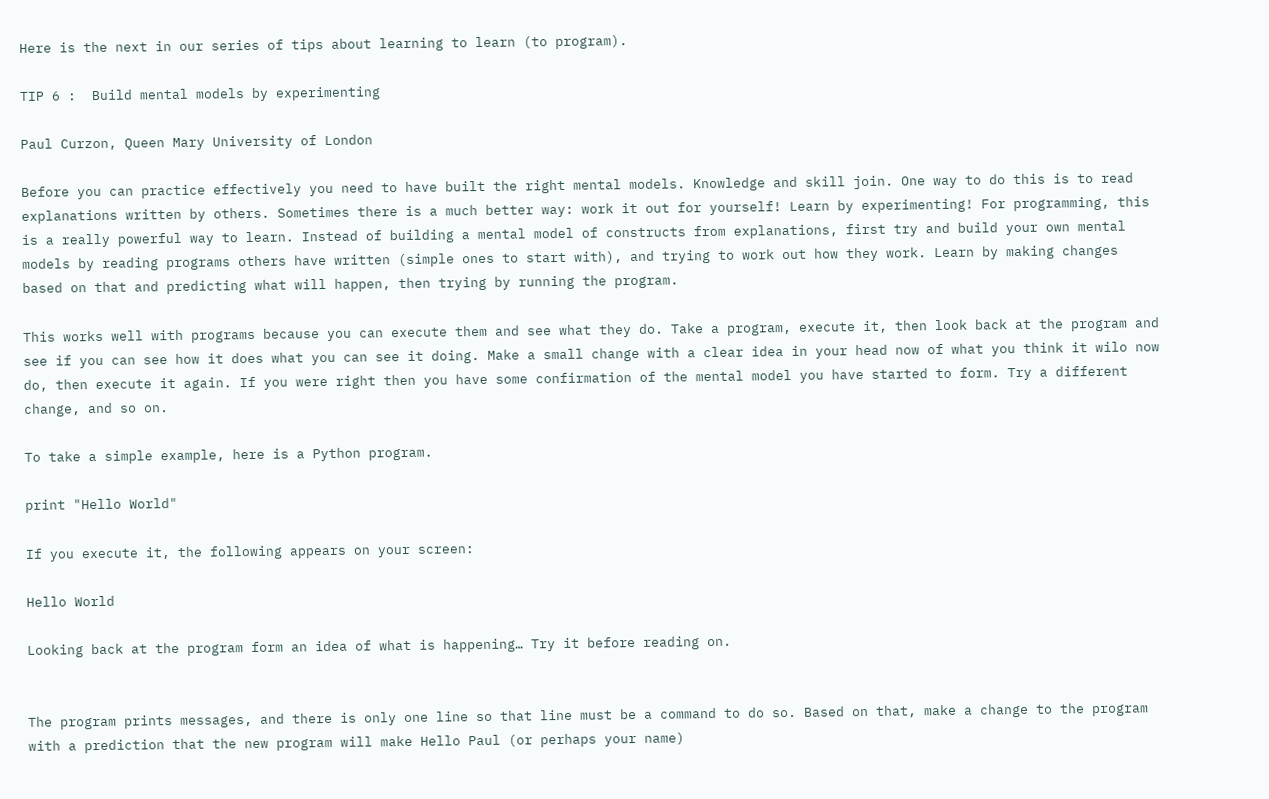Here is the next in our series of tips about learning to learn (to program).

TIP 6 :  Build mental models by experimenting

Paul Curzon, Queen Mary University of London

Before you can practice effectively you need to have built the right mental models. Knowledge and skill join. One way to do this is to read explanations written by others. Sometimes there is a much better way: work it out for yourself! Learn by experimenting! For programming, this is a really powerful way to learn. Instead of building a mental model of constructs from explanations, first try and build your own mental models by reading programs others have written (simple ones to start with), and trying to work out how they work. Learn by making changes based on that and predicting what will happen, then trying by running the program.

This works well with programs because you can execute them and see what they do. Take a program, execute it, then look back at the program and see if you can see how it does what you can see it doing. Make a small change with a clear idea in your head now of what you think it wilo now do, then execute it again. If you were right then you have some confirmation of the mental model you have started to form. Try a different change, and so on.

To take a simple example, here is a Python program.

print "Hello World"

If you execute it, the following appears on your screen:

Hello World

Looking back at the program form an idea of what is happening… Try it before reading on.


The program prints messages, and there is only one line so that line must be a command to do so. Based on that, make a change to the program with a prediction that the new program will make Hello Paul (or perhaps your name)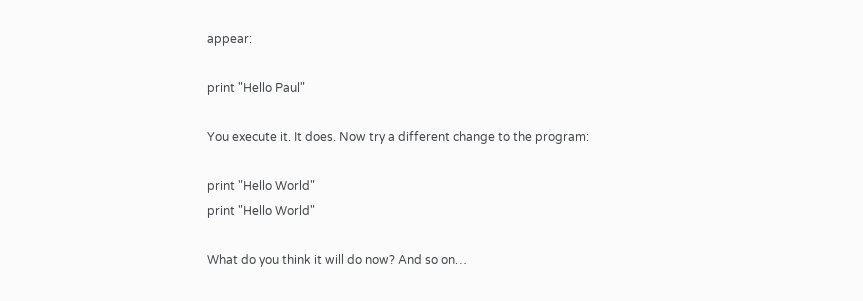appear:

print "Hello Paul"

You execute it. It does. Now try a different change to the program:

print "Hello World"
print "Hello World"

What do you think it will do now? And so on…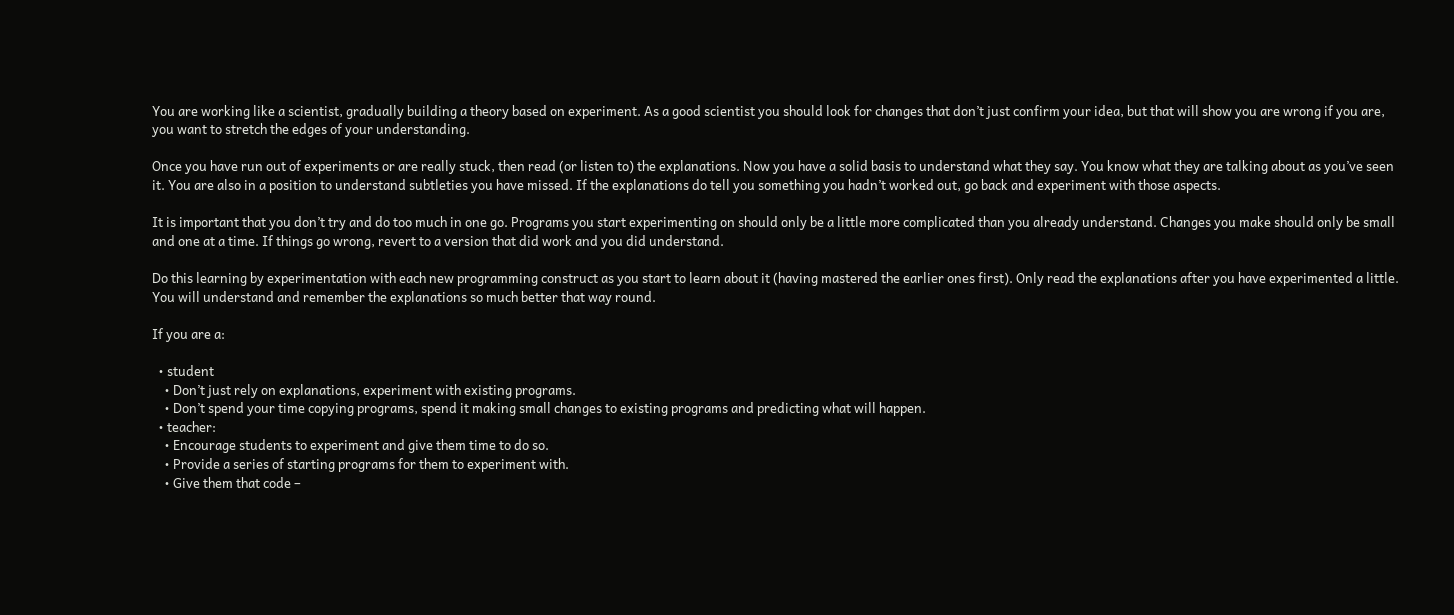You are working like a scientist, gradually building a theory based on experiment. As a good scientist you should look for changes that don’t just confirm your idea, but that will show you are wrong if you are, you want to stretch the edges of your understanding.

Once you have run out of experiments or are really stuck, then read (or listen to) the explanations. Now you have a solid basis to understand what they say. You know what they are talking about as you’ve seen it. You are also in a position to understand subtleties you have missed. If the explanations do tell you something you hadn’t worked out, go back and experiment with those aspects.

It is important that you don’t try and do too much in one go. Programs you start experimenting on should only be a little more complicated than you already understand. Changes you make should only be small and one at a time. If things go wrong, revert to a version that did work and you did understand.

Do this learning by experimentation with each new programming construct as you start to learn about it (having mastered the earlier ones first). Only read the explanations after you have experimented a little. You will understand and remember the explanations so much better that way round.

If you are a:

  • student
    • Don’t just rely on explanations, experiment with existing programs.
    • Don’t spend your time copying programs, spend it making small changes to existing programs and predicting what will happen.
  • teacher:
    • Encourage students to experiment and give them time to do so.
    • Provide a series of starting programs for them to experiment with.
    • Give them that code –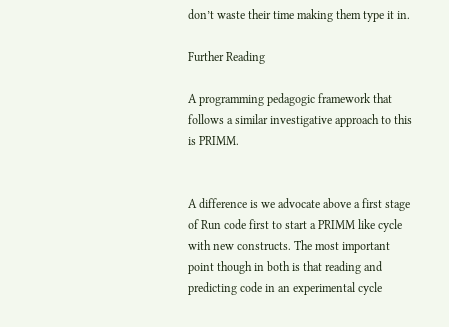don’t waste their time making them type it in.

Further Reading

A programming pedagogic framework that follows a similar investigative approach to this is PRIMM.


A difference is we advocate above a first stage of Run code first to start a PRIMM like cycle with new constructs. The most important point though in both is that reading and predicting code in an experimental cycle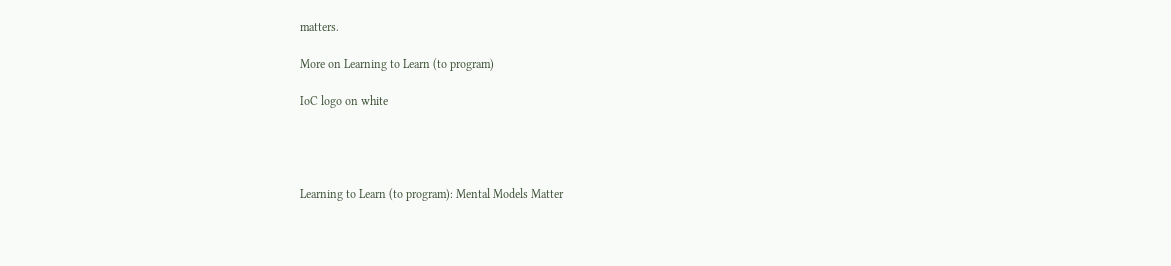matters.

More on Learning to Learn (to program)

IoC logo on white




Learning to Learn (to program): Mental Models Matter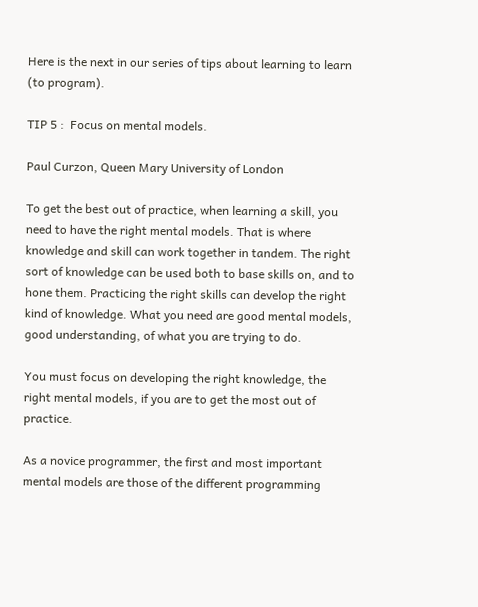Here is the next in our series of tips about learning to learn (to program).

TIP 5 :  Focus on mental models.

Paul Curzon, Queen Mary University of London

To get the best out of practice, when learning a skill, you need to have the right mental models. That is where knowledge and skill can work together in tandem. The right sort of knowledge can be used both to base skills on, and to hone them. Practicing the right skills can develop the right kind of knowledge. What you need are good mental models, good understanding, of what you are trying to do.

You must focus on developing the right knowledge, the right mental models, if you are to get the most out of practice.

As a novice programmer, the first and most important mental models are those of the different programming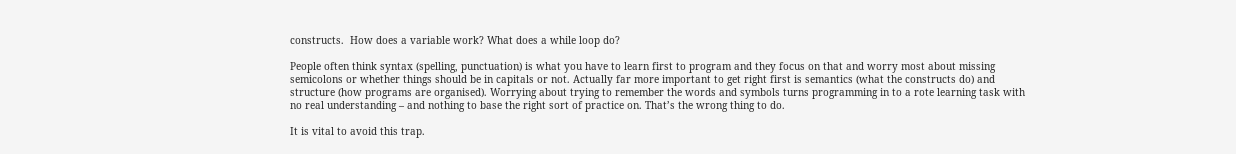constructs.  How does a variable work? What does a while loop do?

People often think syntax (spelling, punctuation) is what you have to learn first to program and they focus on that and worry most about missing semicolons or whether things should be in capitals or not. Actually far more important to get right first is semantics (what the constructs do) and structure (how programs are organised). Worrying about trying to remember the words and symbols turns programming in to a rote learning task with no real understanding – and nothing to base the right sort of practice on. That’s the wrong thing to do.

It is vital to avoid this trap.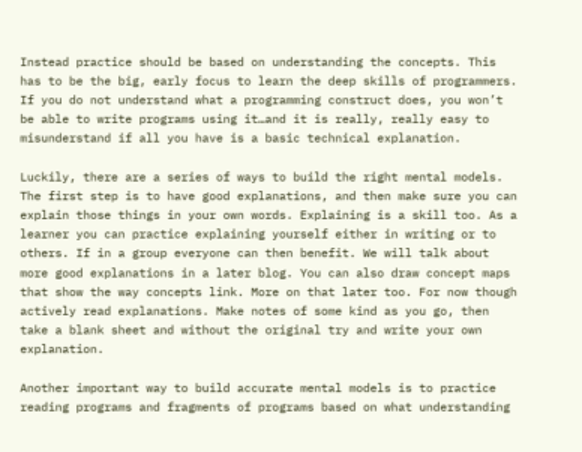Instead practice should be based on understanding the concepts. This has to be the big, early focus to learn the deep skills of programmers. If you do not understand what a programming construct does, you won’t be able to write programs using it…and it is really, really easy to misunderstand if all you have is a basic technical explanation.

Luckily, there are a series of ways to build the right mental models. The first step is to have good explanations, and then make sure you can explain those things in your own words. Explaining is a skill too. As a learner you can practice explaining yourself either in writing or to others. If in a group everyone can then benefit. We will talk about more good explanations in a later blog. You can also draw concept maps that show the way concepts link. More on that later too. For now though actively read explanations. Make notes of some kind as you go, then take a blank sheet and without the original try and write your own explanation.

Another important way to build accurate mental models is to practice reading programs and fragments of programs based on what understanding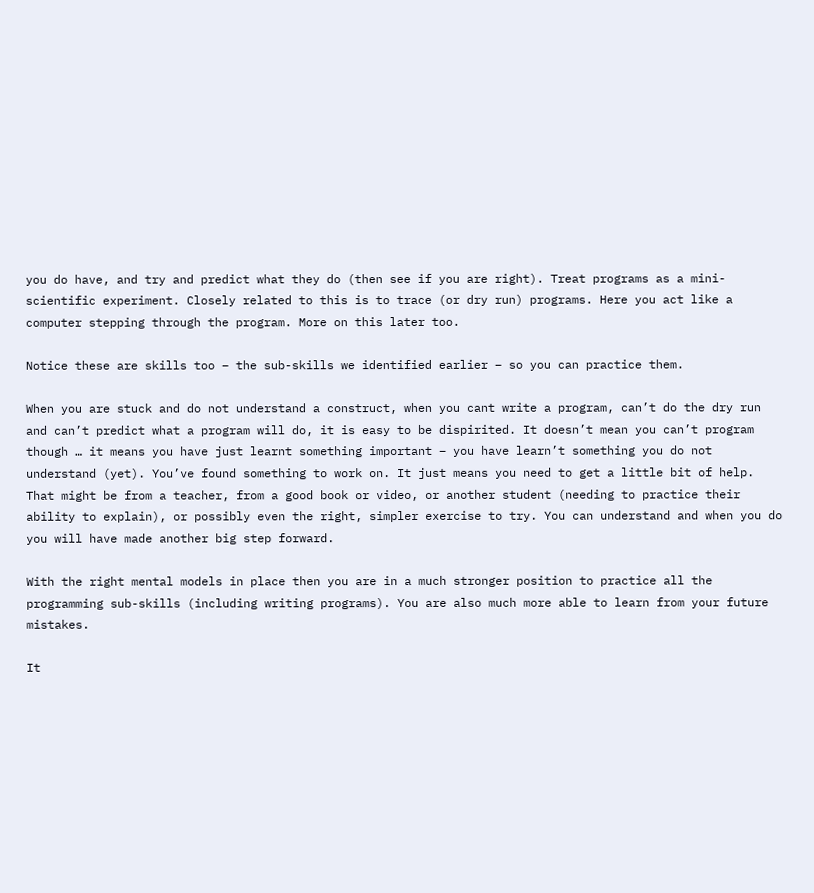you do have, and try and predict what they do (then see if you are right). Treat programs as a mini-scientific experiment. Closely related to this is to trace (or dry run) programs. Here you act like a computer stepping through the program. More on this later too.

Notice these are skills too – the sub-skills we identified earlier – so you can practice them.

When you are stuck and do not understand a construct, when you cant write a program, can’t do the dry run and can’t predict what a program will do, it is easy to be dispirited. It doesn’t mean you can’t program though … it means you have just learnt something important – you have learn’t something you do not understand (yet). You’ve found something to work on. It just means you need to get a little bit of help. That might be from a teacher, from a good book or video, or another student (needing to practice their ability to explain), or possibly even the right, simpler exercise to try. You can understand and when you do you will have made another big step forward.

With the right mental models in place then you are in a much stronger position to practice all the programming sub-skills (including writing programs). You are also much more able to learn from your future mistakes.

It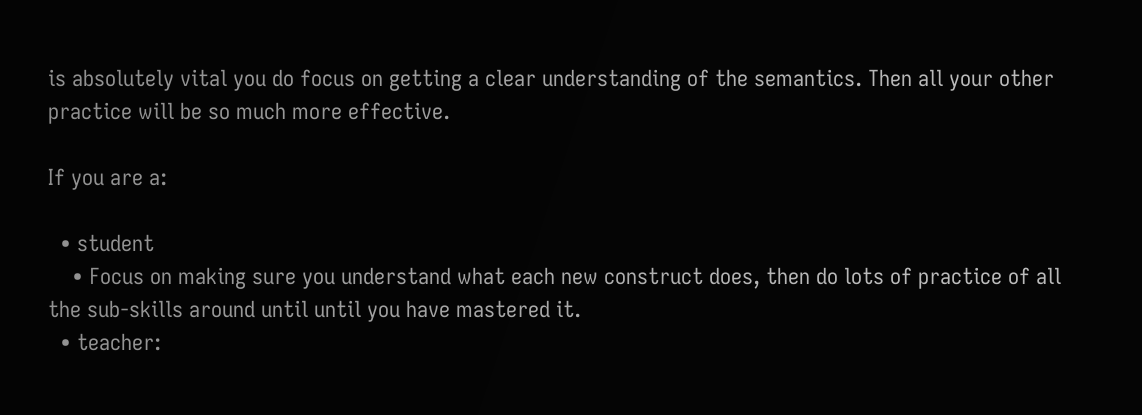is absolutely vital you do focus on getting a clear understanding of the semantics. Then all your other practice will be so much more effective.

If you are a:

  • student
    • Focus on making sure you understand what each new construct does, then do lots of practice of all the sub-skills around until until you have mastered it.
  • teacher: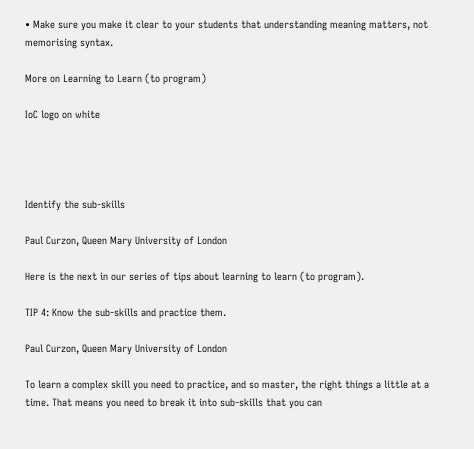• Make sure you make it clear to your students that understanding meaning matters, not memorising syntax.

More on Learning to Learn (to program)

IoC logo on white




Identify the sub-skills

Paul Curzon, Queen Mary University of London

Here is the next in our series of tips about learning to learn (to program).

TIP 4: Know the sub-skills and practice them.

Paul Curzon, Queen Mary University of London

To learn a complex skill you need to practice, and so master, the right things a little at a time. That means you need to break it into sub-skills that you can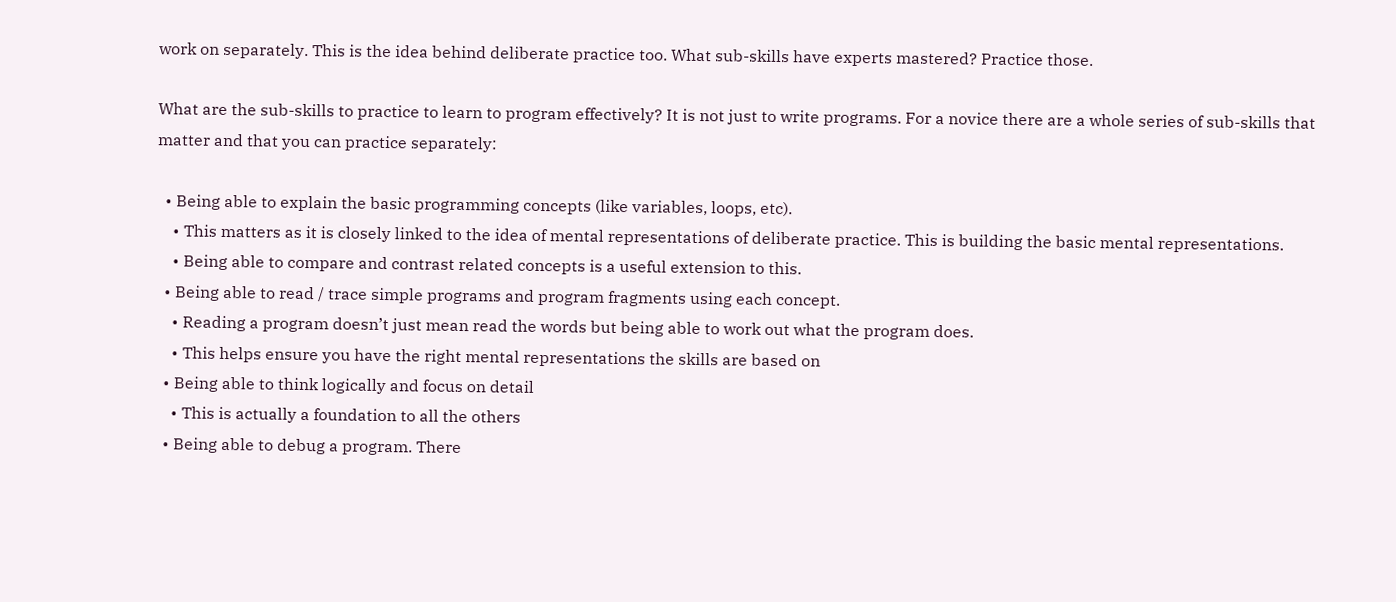work on separately. This is the idea behind deliberate practice too. What sub-skills have experts mastered? Practice those.

What are the sub-skills to practice to learn to program effectively? It is not just to write programs. For a novice there are a whole series of sub-skills that matter and that you can practice separately:

  • Being able to explain the basic programming concepts (like variables, loops, etc).
    • This matters as it is closely linked to the idea of mental representations of deliberate practice. This is building the basic mental representations.
    • Being able to compare and contrast related concepts is a useful extension to this.
  • Being able to read / trace simple programs and program fragments using each concept.
    • Reading a program doesn’t just mean read the words but being able to work out what the program does.
    • This helps ensure you have the right mental representations the skills are based on
  • Being able to think logically and focus on detail
    • This is actually a foundation to all the others
  • Being able to debug a program. There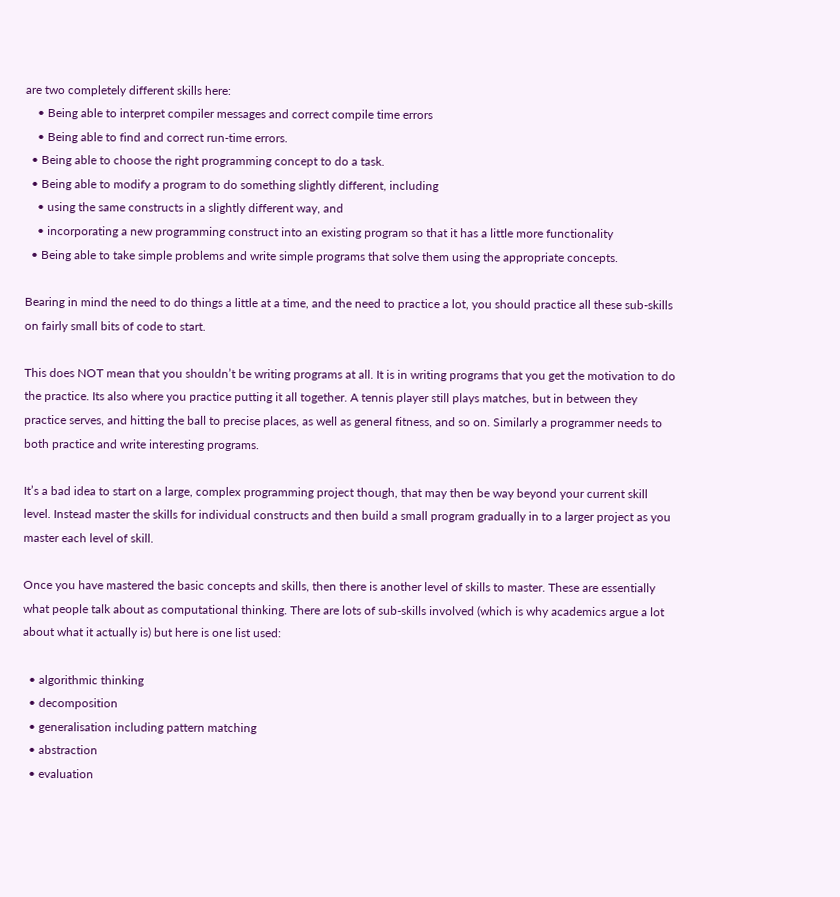are two completely different skills here:
    • Being able to interpret compiler messages and correct compile time errors
    • Being able to find and correct run-time errors.
  • Being able to choose the right programming concept to do a task.
  • Being able to modify a program to do something slightly different, including
    • using the same constructs in a slightly different way, and
    • incorporating a new programming construct into an existing program so that it has a little more functionality
  • Being able to take simple problems and write simple programs that solve them using the appropriate concepts.

Bearing in mind the need to do things a little at a time, and the need to practice a lot, you should practice all these sub-skills on fairly small bits of code to start.

This does NOT mean that you shouldn’t be writing programs at all. It is in writing programs that you get the motivation to do the practice. Its also where you practice putting it all together. A tennis player still plays matches, but in between they practice serves, and hitting the ball to precise places, as well as general fitness, and so on. Similarly a programmer needs to both practice and write interesting programs.

It’s a bad idea to start on a large, complex programming project though, that may then be way beyond your current skill level. Instead master the skills for individual constructs and then build a small program gradually in to a larger project as you master each level of skill.

Once you have mastered the basic concepts and skills, then there is another level of skills to master. These are essentially what people talk about as computational thinking. There are lots of sub-skills involved (which is why academics argue a lot about what it actually is) but here is one list used:

  • algorithmic thinking
  • decomposition
  • generalisation including pattern matching
  • abstraction
  • evaluation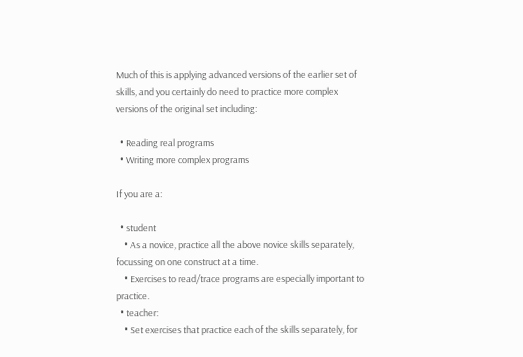Much of this is applying advanced versions of the earlier set of skills, and you certainly do need to practice more complex versions of the original set including:

  • Reading real programs
  • Writing more complex programs

If you are a:

  • student
    • As a novice, practice all the above novice skills separately, focussing on one construct at a time.
    • Exercises to read/trace programs are especially important to practice.
  • teacher:
    • Set exercises that practice each of the skills separately, for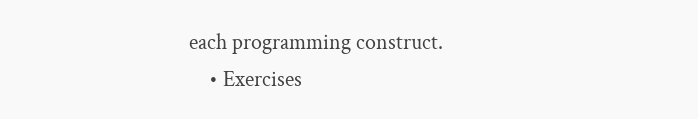each programming construct.
    • Exercises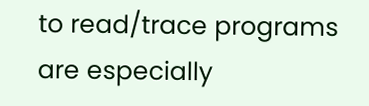to read/trace programs are especially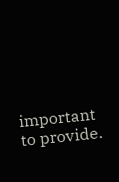important to provide.